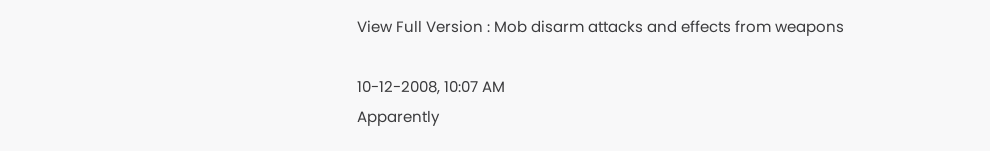View Full Version : Mob disarm attacks and effects from weapons

10-12-2008, 10:07 AM
Apparently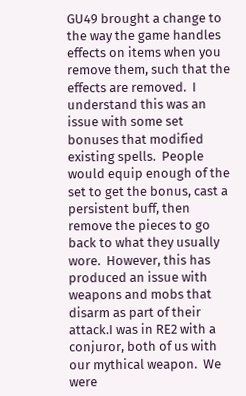GU49 brought a change to the way the game handles effects on items when you remove them, such that the effects are removed.  I understand this was an issue with some set bonuses that modified existing spells.  People would equip enough of the set to get the bonus, cast a persistent buff, then remove the pieces to go back to what they usually wore.  However, this has produced an issue with weapons and mobs that disarm as part of their attack.I was in RE2 with a conjuror, both of us with our mythical weapon.  We were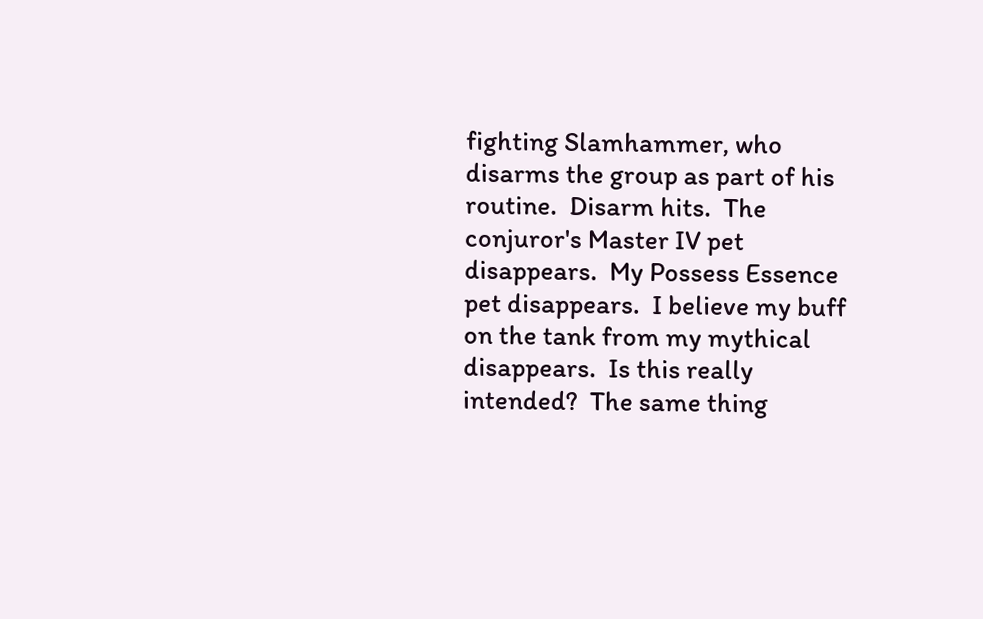fighting Slamhammer, who disarms the group as part of his routine.  Disarm hits.  The conjuror's Master IV pet disappears.  My Possess Essence pet disappears.  I believe my buff on the tank from my mythical disappears.  Is this really intended?  The same thing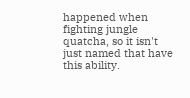happened when fighting jungle quatcha, so it isn't just named that have this ability.